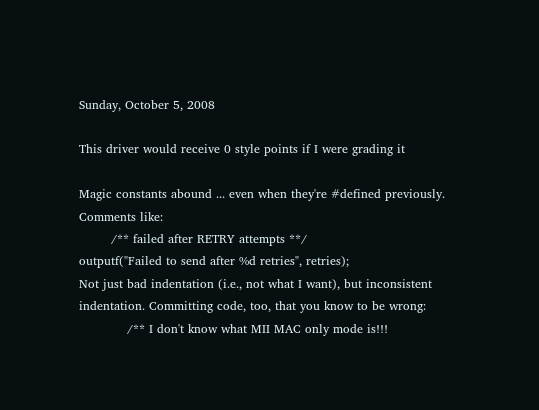Sunday, October 5, 2008

This driver would receive 0 style points if I were grading it

Magic constants abound ... even when they're #defined previously. Comments like:
        /** failed after RETRY attempts **/
outputf("Failed to send after %d retries", retries);
Not just bad indentation (i.e., not what I want), but inconsistent indentation. Committing code, too, that you know to be wrong:
            /** I don't know what MII MAC only mode is!!!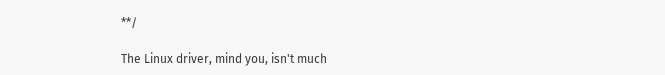**/

The Linux driver, mind you, isn't much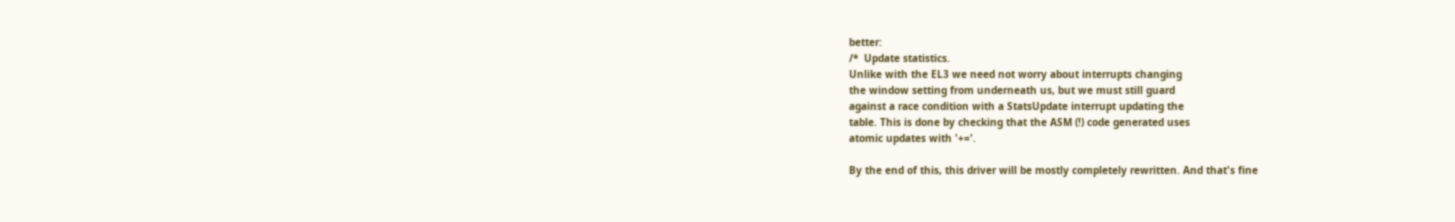better:
/*  Update statistics.
Unlike with the EL3 we need not worry about interrupts changing
the window setting from underneath us, but we must still guard
against a race condition with a StatsUpdate interrupt updating the
table. This is done by checking that the ASM (!) code generated uses
atomic updates with '+='.

By the end of this, this driver will be mostly completely rewritten. And that's fine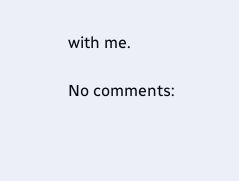with me.

No comments: